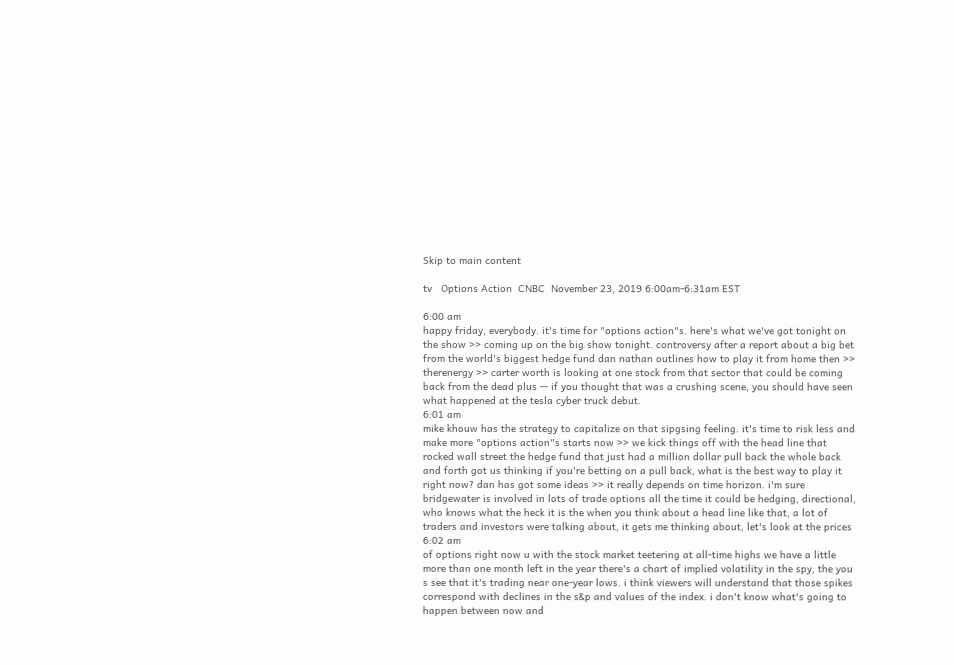Skip to main content

tv   Options Action  CNBC  November 23, 2019 6:00am-6:31am EST

6:00 am
happy friday, everybody. it's time for "options action"s. here's what we've got tonight on the show >> coming up on the big show tonight. controversy after a report about a big bet from the world's biggest hedge fund dan nathan outlines how to play it from home then >> therenergy >> carter worth is looking at one stock from that sector that could be coming back from the dead plus -- if you thought that was a crushing scene, you should have seen what happened at the tesla cyber truck debut.
6:01 am
mike khouw has the strategy to capitalize on that sipgsing feeling. it's time to risk less and make more "options action"s starts now >> we kick things off with the head line that rocked wall street the hedge fund that just had a million dollar pull back the whole back and forth got us thinking if you're betting on a pull back, what is the best way to play it right now? dan has got some ideas >> it really depends on time horizon. i'm sure bridgewater is involved in lots of trade options all the time it could be hedging, directional, who knows what the heck it is the when you think about a head line like that, a lot of traders and investors were talking about, it gets me thinking about, let's look at the prices
6:02 am
of options right now u with the stock market teetering at all-time highs we have a little more than one month left in the year there's a chart of implied volatility in the spy, the you s see that it's trading near one-year lows. i think viewers will understand that those spikes correspond with declines in the s&p and values of the index. i don't know what's going to happen between now and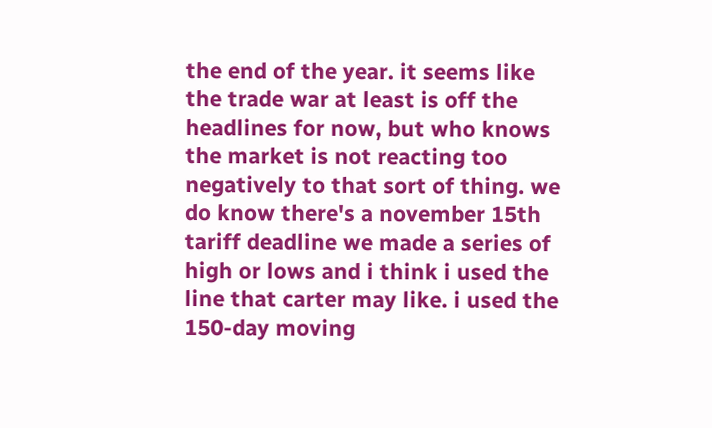the end of the year. it seems like the trade war at least is off the headlines for now, but who knows the market is not reacting too negatively to that sort of thing. we do know there's a november 15th tariff deadline we made a series of high or lows and i think i used the line that carter may like. i used the 150-day moving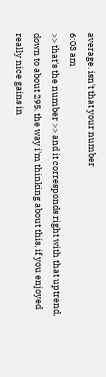average. isn't that your number
6:03 am
>> that's the number >> and it corresponds right with that uptrend, down to about 295. the way i'm thinking about this, if you enjoyed really nice gains in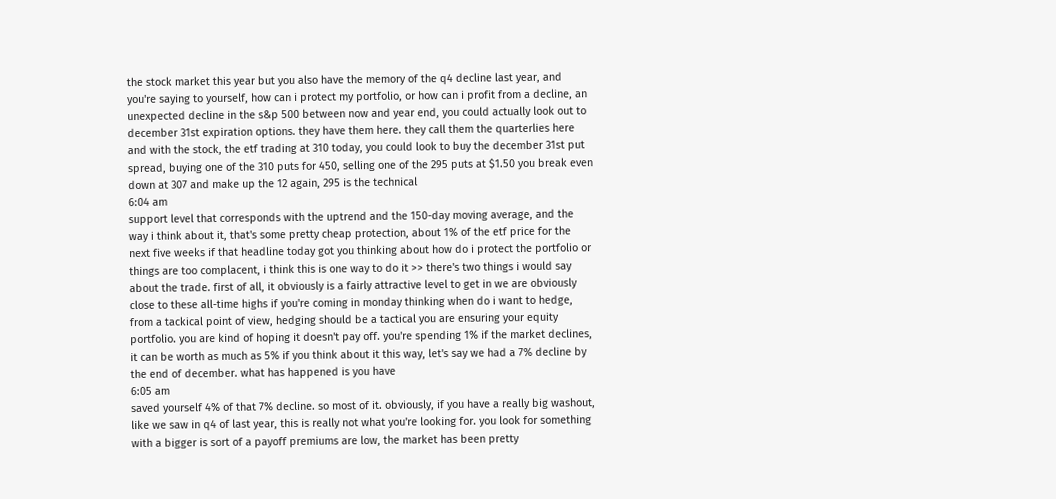the stock market this year but you also have the memory of the q4 decline last year, and you're saying to yourself, how can i protect my portfolio, or how can i profit from a decline, an unexpected decline in the s&p 500 between now and year end, you could actually look out to december 31st expiration options. they have them here. they call them the quarterlies here and with the stock, the etf trading at 310 today, you could look to buy the december 31st put spread, buying one of the 310 puts for 450, selling one of the 295 puts at $1.50 you break even down at 307 and make up the 12 again, 295 is the technical
6:04 am
support level that corresponds with the uptrend and the 150-day moving average, and the way i think about it, that's some pretty cheap protection, about 1% of the etf price for the next five weeks if that headline today got you thinking about how do i protect the portfolio or things are too complacent, i think this is one way to do it >> there's two things i would say about the trade. first of all, it obviously is a fairly attractive level to get in we are obviously close to these all-time highs if you're coming in monday thinking when do i want to hedge, from a tackical point of view, hedging should be a tactical you are ensuring your equity portfolio. you are kind of hoping it doesn't pay off. you're spending 1% if the market declines, it can be worth as much as 5% if you think about it this way, let's say we had a 7% decline by the end of december. what has happened is you have
6:05 am
saved yourself 4% of that 7% decline. so most of it. obviously, if you have a really big washout, like we saw in q4 of last year, this is really not what you're looking for. you look for something with a bigger is sort of a payoff premiums are low, the market has been pretty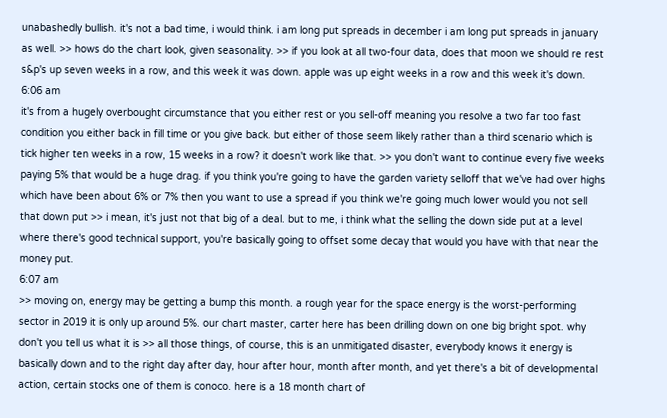unabashedly bullish. it's not a bad time, i would think. i am long put spreads in december i am long put spreads in january as well. >> hows do the chart look, given seasonality. >> if you look at all two-four data, does that moon we should re rest s&p's up seven weeks in a row, and this week it was down. apple was up eight weeks in a row and this week it's down.
6:06 am
it's from a hugely overbought circumstance that you either rest or you sell-off meaning you resolve a two far too fast condition you either back in fill time or you give back. but either of those seem likely rather than a third scenario which is tick higher ten weeks in a row, 15 weeks in a row? it doesn't work like that. >> you don't want to continue every five weeks paying 5% that would be a huge drag. if you think you're going to have the garden variety selloff that we've had over highs which have been about 6% or 7% then you want to use a spread if you think we're going much lower would you not sell that down put >> i mean, it's just not that big of a deal. but to me, i think what the selling the down side put at a level where there's good technical support, you're basically going to offset some decay that would you have with that near the money put.
6:07 am
>> moving on, energy may be getting a bump this month. a rough year for the space energy is the worst-performing sector in 2019 it is only up around 5%. our chart master, carter here has been drilling down on one big bright spot. why don't you tell us what it is >> all those things, of course, this is an unmitigated disaster, everybody knows it energy is basically down and to the right day after day, hour after hour, month after month, and yet there's a bit of developmental action, certain stocks one of them is conoco. here is a 18 month chart of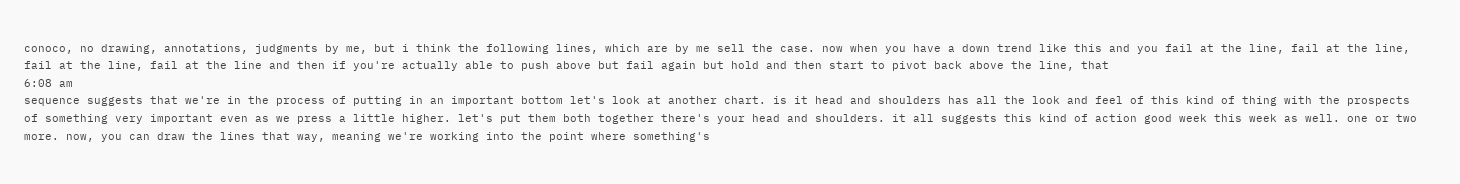conoco, no drawing, annotations, judgments by me, but i think the following lines, which are by me sell the case. now when you have a down trend like this and you fail at the line, fail at the line, fail at the line, fail at the line and then if you're actually able to push above but fail again but hold and then start to pivot back above the line, that
6:08 am
sequence suggests that we're in the process of putting in an important bottom let's look at another chart. is it head and shoulders has all the look and feel of this kind of thing with the prospects of something very important even as we press a little higher. let's put them both together there's your head and shoulders. it all suggests this kind of action good week this week as well. one or two more. now, you can draw the lines that way, meaning we're working into the point where something's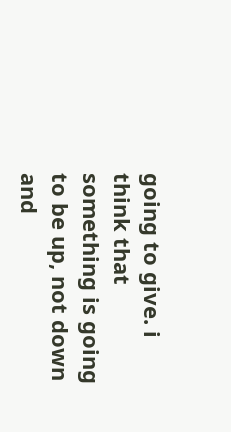going to give. i think that something is going to be up, not down and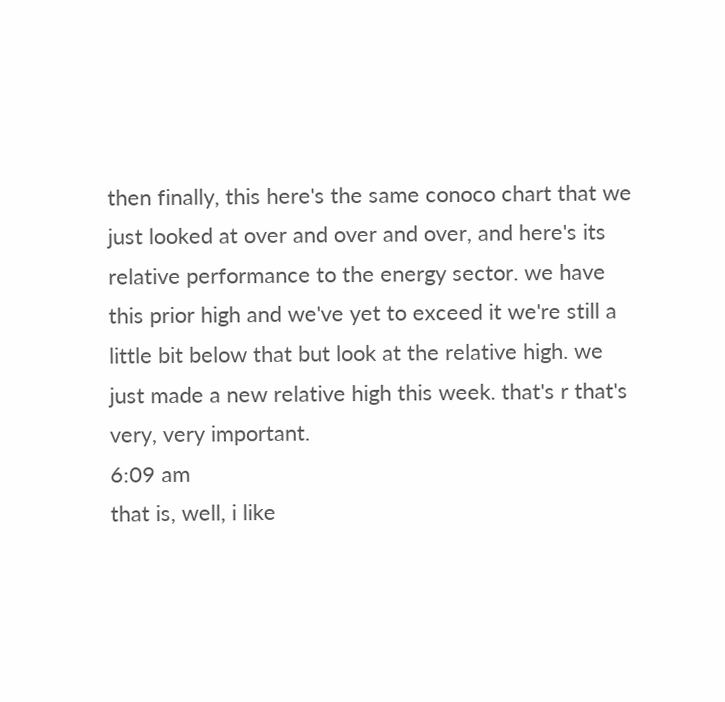then finally, this here's the same conoco chart that we just looked at over and over and over, and here's its relative performance to the energy sector. we have this prior high and we've yet to exceed it we're still a little bit below that but look at the relative high. we just made a new relative high this week. that's r that's very, very important.
6:09 am
that is, well, i like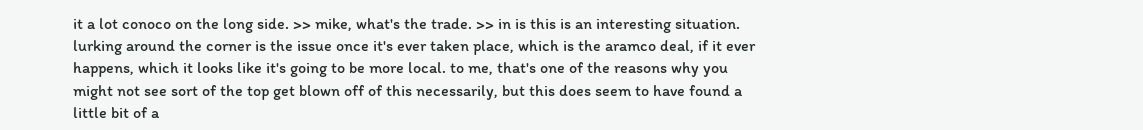it a lot conoco on the long side. >> mike, what's the trade. >> in is this is an interesting situation. lurking around the corner is the issue once it's ever taken place, which is the aramco deal, if it ever happens, which it looks like it's going to be more local. to me, that's one of the reasons why you might not see sort of the top get blown off of this necessarily, but this does seem to have found a little bit of a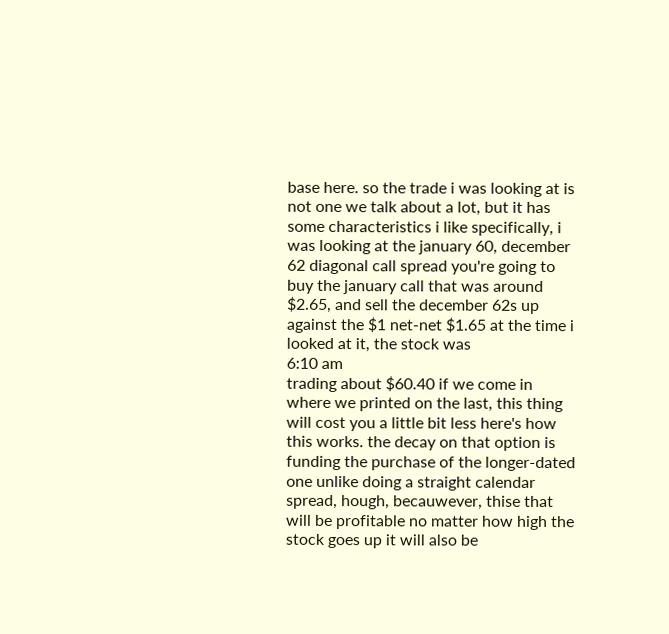base here. so the trade i was looking at is not one we talk about a lot, but it has some characteristics i like specifically, i was looking at the january 60, december 62 diagonal call spread you're going to buy the january call that was around $2.65, and sell the december 62s up against the $1 net-net $1.65 at the time i looked at it, the stock was
6:10 am
trading about $60.40 if we come in where we printed on the last, this thing will cost you a little bit less here's how this works. the decay on that option is funding the purchase of the longer-dated one unlike doing a straight calendar spread, hough, becauwever, thise that will be profitable no matter how high the stock goes up it will also be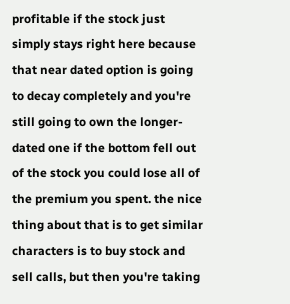profitable if the stock just simply stays right here because that near dated option is going to decay completely and you're still going to own the longer-dated one if the bottom fell out of the stock you could lose all of the premium you spent. the nice thing about that is to get similar characters is to buy stock and sell calls, but then you're taking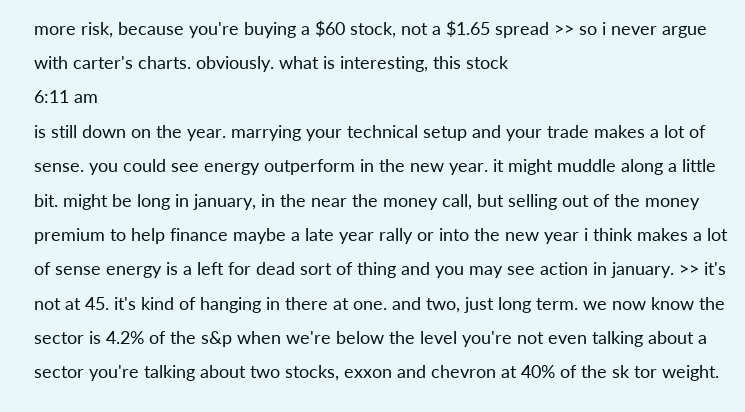more risk, because you're buying a $60 stock, not a $1.65 spread >> so i never argue with carter's charts. obviously. what is interesting, this stock
6:11 am
is still down on the year. marrying your technical setup and your trade makes a lot of sense. you could see energy outperform in the new year. it might muddle along a little bit. might be long in january, in the near the money call, but selling out of the money premium to help finance maybe a late year rally or into the new year i think makes a lot of sense energy is a left for dead sort of thing and you may see action in january. >> it's not at 45. it's kind of hanging in there at one. and two, just long term. we now know the sector is 4.2% of the s&p when we're below the level you're not even talking about a sector you're talking about two stocks, exxon and chevron at 40% of the sk tor weight.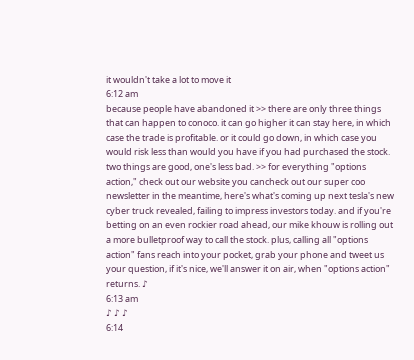it wouldn't take a lot to move it
6:12 am
because people have abandoned it >> there are only three things that can happen to conoco. it can go higher it can stay here, in which case the trade is profitable. or it could go down, in which case you would risk less than would you have if you had purchased the stock. two things are good, one's less bad. >> for everything "options action," check out our website you cancheck out our super coo newsletter in the meantime, here's what's coming up next tesla's new cyber truck revealed, failing to impress investors today. and if you're betting on an even rockier road ahead, our mike khouw is rolling out a more bulletproof way to call the stock. plus, calling all "options action" fans reach into your pocket, grab your phone and tweet us your question, if it's nice, we'll answer it on air, when "options action" returns. ♪
6:13 am
♪ ♪ ♪
6:14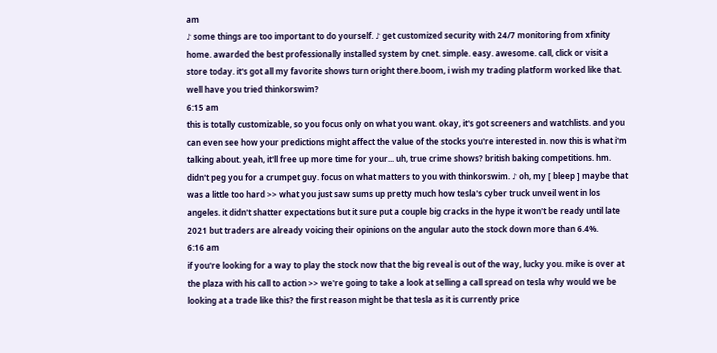am
♪ some things are too important to do yourself. ♪ get customized security with 24/7 monitoring from xfinity home. awarded the best professionally installed system by cnet. simple. easy. awesome. call, click or visit a store today. it's got all my favorite shows turn oright there.boom, i wish my trading platform worked like that. well have you tried thinkorswim?
6:15 am
this is totally customizable, so you focus only on what you want. okay, it's got screeners and watchlists. and you can even see how your predictions might affect the value of the stocks you're interested in. now this is what i'm talking about. yeah, it'll free up more time for your... uh, true crime shows? british baking competitions. hm. didn't peg you for a crumpet guy. focus on what matters to you with thinkorswim. ♪ oh, my [ bleep ] maybe that was a little too hard >> what you just saw sums up pretty much how tesla's cyber truck unveil went in los angeles. it didn't shatter expectations but it sure put a couple big cracks in the hype it won't be ready until late 2021 but traders are already voicing their opinions on the angular auto the stock down more than 6.4%.
6:16 am
if you're looking for a way to play the stock now that the big reveal is out of the way, lucky you. mike is over at the plaza with his call to action >> we're going to take a look at selling a call spread on tesla why would we be looking at a trade like this? the first reason might be that tesla as it is currently price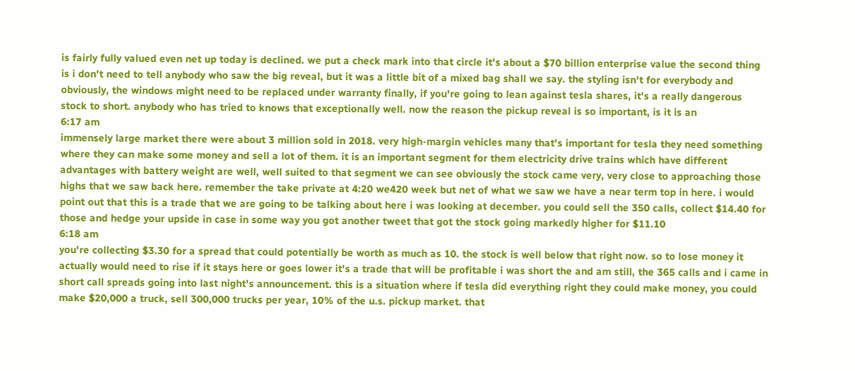is fairly fully valued even net up today is declined. we put a check mark into that circle it's about a $70 billion enterprise value the second thing is i don't need to tell anybody who saw the big reveal, but it was a little bit of a mixed bag shall we say. the styling isn't for everybody and obviously, the windows might need to be replaced under warranty finally, if you're going to lean against tesla shares, it's a really dangerous stock to short. anybody who has tried to knows that exceptionally well. now the reason the pickup reveal is so important, is it is an
6:17 am
immensely large market there were about 3 million sold in 2018. very high-margin vehicles many that's important for tesla they need something where they can make some money and sell a lot of them. it is an important segment for them electricity drive trains which have different advantages with battery weight are well, well suited to that segment we can see obviously the stock came very, very close to approaching those highs that we saw back here. remember the take private at 4:20 we420 week but net of what we saw we have a near term top in here. i would point out that this is a trade that we are going to be talking about here i was looking at december. you could sell the 350 calls, collect $14.40 for those and hedge your upside in case in some way you got another tweet that got the stock going markedly higher for $11.10
6:18 am
you're collecting $3.30 for a spread that could potentially be worth as much as 10. the stock is well below that right now. so to lose money it actually would need to rise if it stays here or goes lower it's a trade that will be profitable i was short the and am still, the 365 calls and i came in short call spreads going into last night's announcement. this is a situation where if tesla did everything right they could make money, you could make $20,000 a truck, sell 300,000 trucks per year, 10% of the u.s. pickup market. that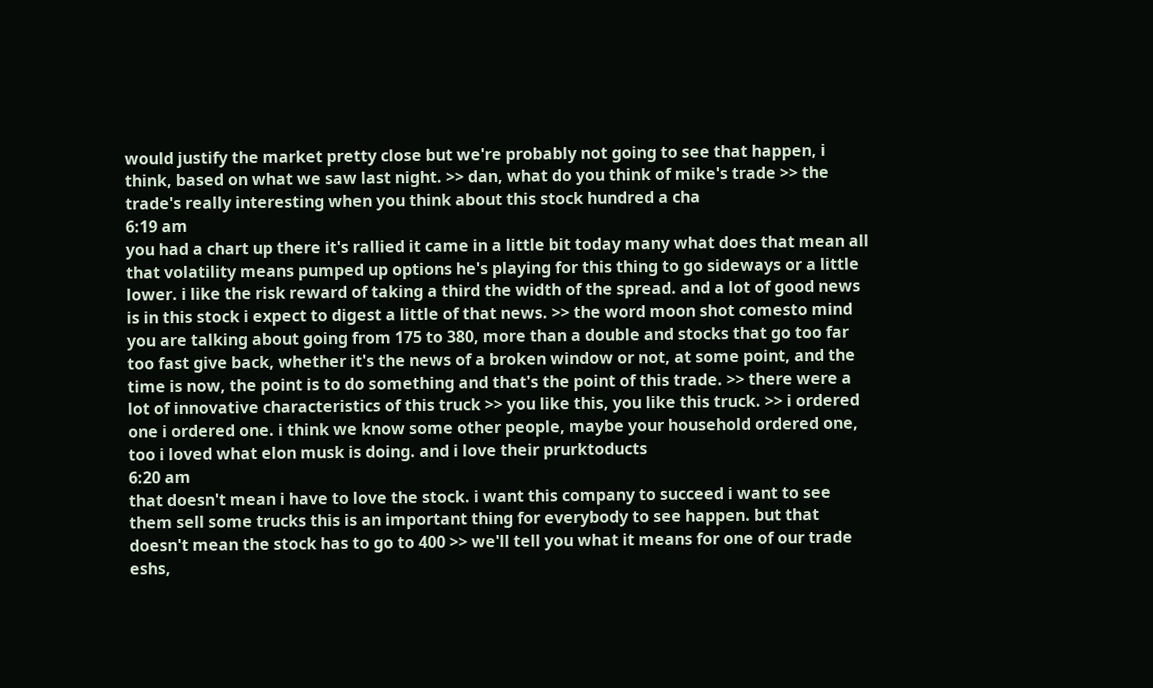would justify the market pretty close but we're probably not going to see that happen, i think, based on what we saw last night. >> dan, what do you think of mike's trade >> the trade's really interesting when you think about this stock hundred a cha
6:19 am
you had a chart up there it's rallied it came in a little bit today many what does that mean all that volatility means pumped up options he's playing for this thing to go sideways or a little lower. i like the risk reward of taking a third the width of the spread. and a lot of good news is in this stock i expect to digest a little of that news. >> the word moon shot comesto mind you are talking about going from 175 to 380, more than a double and stocks that go too far too fast give back, whether it's the news of a broken window or not, at some point, and the time is now, the point is to do something and that's the point of this trade. >> there were a lot of innovative characteristics of this truck >> you like this, you like this truck. >> i ordered one i ordered one. i think we know some other people, maybe your household ordered one, too i loved what elon musk is doing. and i love their prurktoducts
6:20 am
that doesn't mean i have to love the stock. i want this company to succeed i want to see them sell some trucks this is an important thing for everybody to see happen. but that doesn't mean the stock has to go to 400 >> we'll tell you what it means for one of our trade eshs,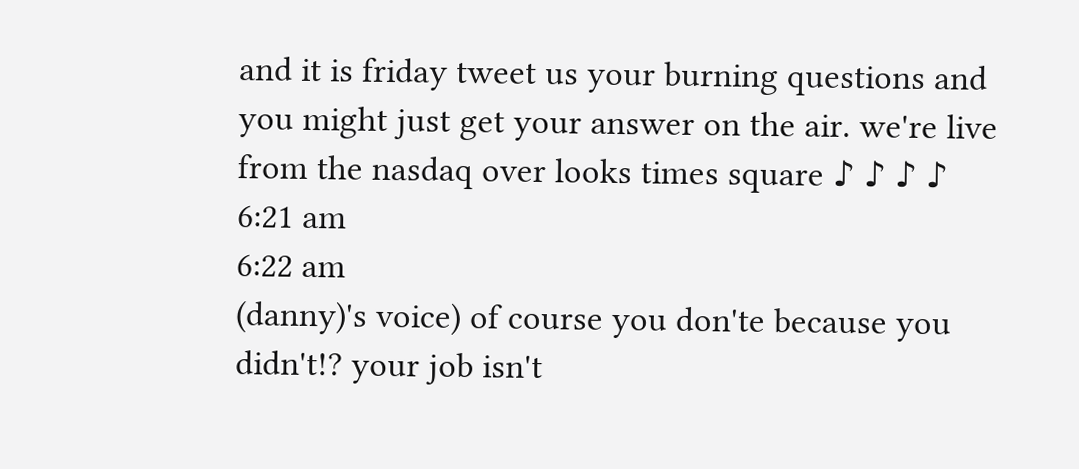and it is friday tweet us your burning questions and you might just get your answer on the air. we're live from the nasdaq over looks times square ♪ ♪ ♪ ♪
6:21 am
6:22 am
(danny)'s voice) of course you don'te because you didn't!? your job isn't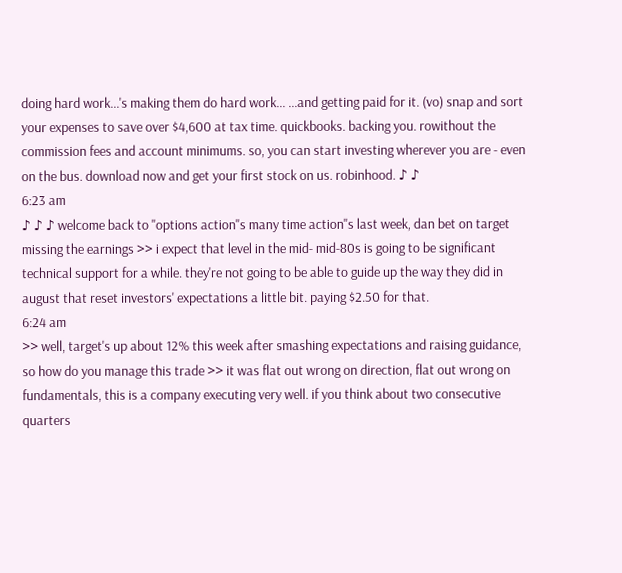doing hard work...'s making them do hard work... ...and getting paid for it. (vo) snap and sort your expenses to save over $4,600 at tax time. quickbooks. backing you. rowithout the commission fees and account minimums. so, you can start investing wherever you are - even on the bus. download now and get your first stock on us. robinhood. ♪ ♪
6:23 am
♪ ♪ ♪ welcome back to "options action"s many time action"s last week, dan bet on target missing the earnings >> i expect that level in the mid- mid-80s is going to be significant technical support for a while. they're not going to be able to guide up the way they did in august that reset investors' expectations a little bit. paying $2.50 for that.
6:24 am
>> well, target's up about 12% this week after smashing expectations and raising guidance, so how do you manage this trade >> it was flat out wrong on direction, flat out wrong on fundamentals, this is a company executing very well. if you think about two consecutive quarters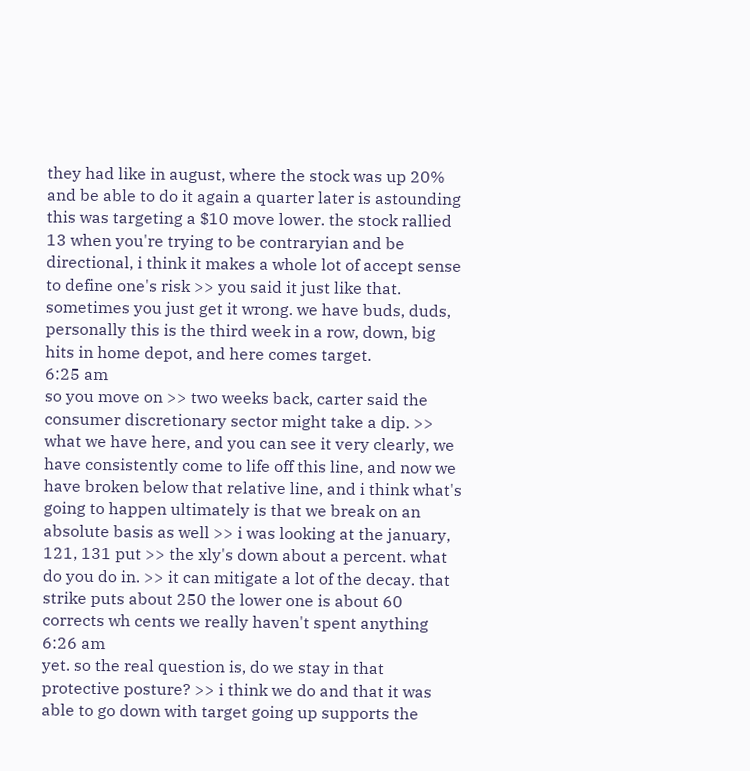they had like in august, where the stock was up 20% and be able to do it again a quarter later is astounding this was targeting a $10 move lower. the stock rallied 13 when you're trying to be contraryian and be directional, i think it makes a whole lot of accept sense to define one's risk >> you said it just like that. sometimes you just get it wrong. we have buds, duds, personally this is the third week in a row, down, big hits in home depot, and here comes target.
6:25 am
so you move on >> two weeks back, carter said the consumer discretionary sector might take a dip. >> what we have here, and you can see it very clearly, we have consistently come to life off this line, and now we have broken below that relative line, and i think what's going to happen ultimately is that we break on an absolute basis as well >> i was looking at the january, 121, 131 put >> the xly's down about a percent. what do you do in. >> it can mitigate a lot of the decay. that strike puts about 250 the lower one is about 60 corrects wh cents we really haven't spent anything
6:26 am
yet. so the real question is, do we stay in that protective posture? >> i think we do and that it was able to go down with target going up supports the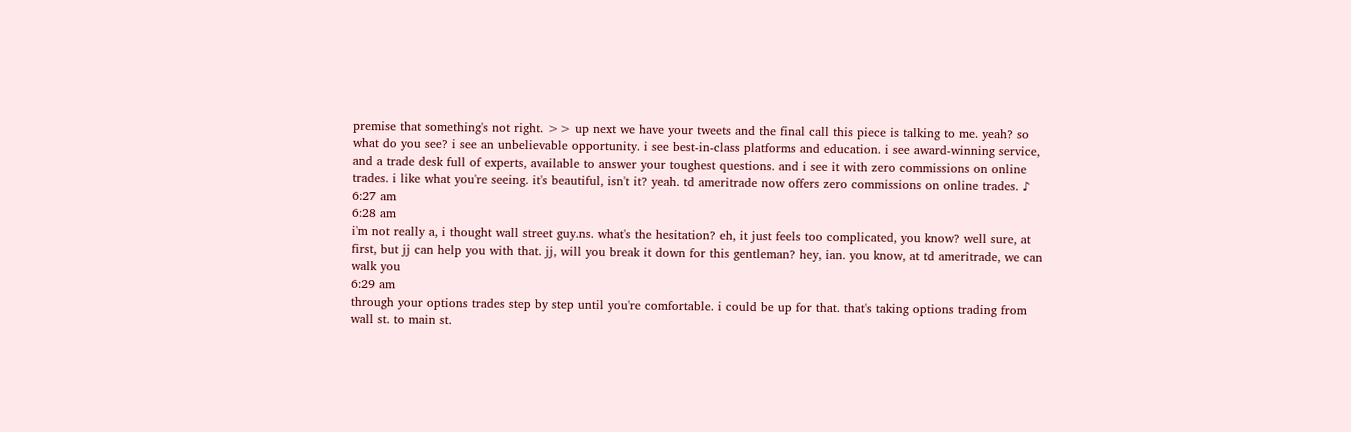premise that something's not right. >> up next we have your tweets and the final call this piece is talking to me. yeah? so what do you see? i see an unbelievable opportunity. i see best-in-class platforms and education. i see award-winning service, and a trade desk full of experts, available to answer your toughest questions. and i see it with zero commissions on online trades. i like what you're seeing. it's beautiful, isn't it? yeah. td ameritrade now offers zero commissions on online trades. ♪
6:27 am
6:28 am
i'm not really a, i thought wall street guy.ns. what's the hesitation? eh, it just feels too complicated, you know? well sure, at first, but jj can help you with that. jj, will you break it down for this gentleman? hey, ian. you know, at td ameritrade, we can walk you
6:29 am
through your options trades step by step until you're comfortable. i could be up for that. that's taking options trading from wall st. to main st.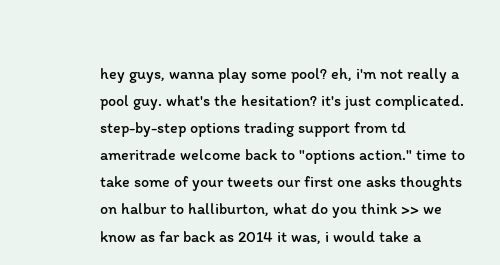hey guys, wanna play some pool? eh, i'm not really a pool guy. what's the hesitation? it's just complicated. step-by-step options trading support from td ameritrade welcome back to "options action." time to take some of your tweets our first one asks thoughts on halbur to halliburton, what do you think >> we know as far back as 2014 it was, i would take a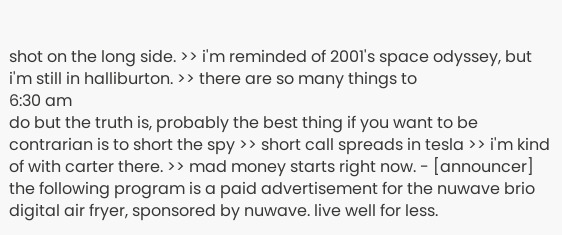shot on the long side. >> i'm reminded of 2001's space odyssey, but i'm still in halliburton. >> there are so many things to
6:30 am
do but the truth is, probably the best thing if you want to be contrarian is to short the spy >> short call spreads in tesla >> i'm kind of with carter there. >> mad money starts right now. - [announcer] the following program is a paid advertisement for the nuwave brio digital air fryer, sponsored by nuwave. live well for less.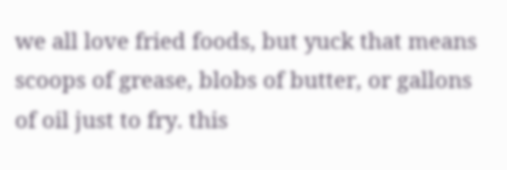we all love fried foods, but yuck that means scoops of grease, blobs of butter, or gallons of oil just to fry. this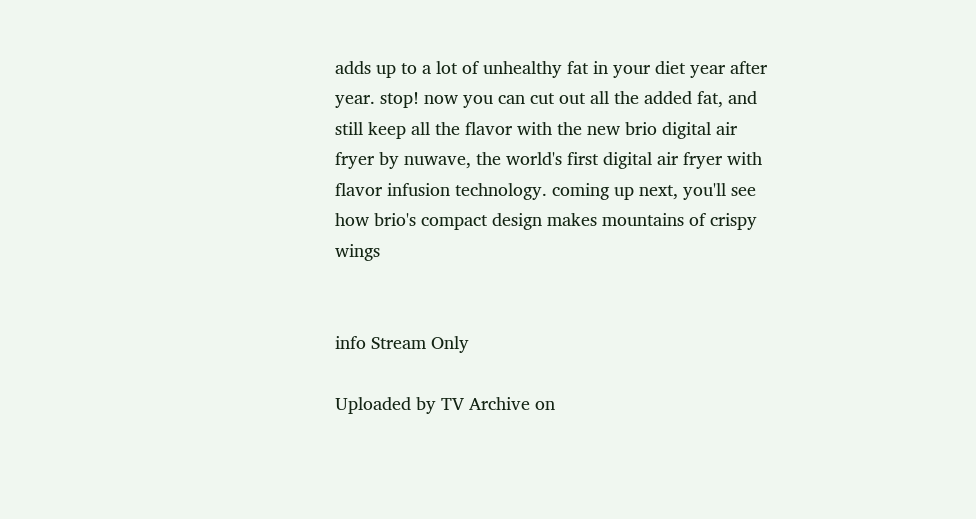adds up to a lot of unhealthy fat in your diet year after year. stop! now you can cut out all the added fat, and still keep all the flavor with the new brio digital air fryer by nuwave, the world's first digital air fryer with flavor infusion technology. coming up next, you'll see how brio's compact design makes mountains of crispy wings


info Stream Only

Uploaded by TV Archive on